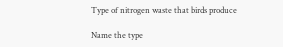Type of nitrogen waste that birds produce

Name the type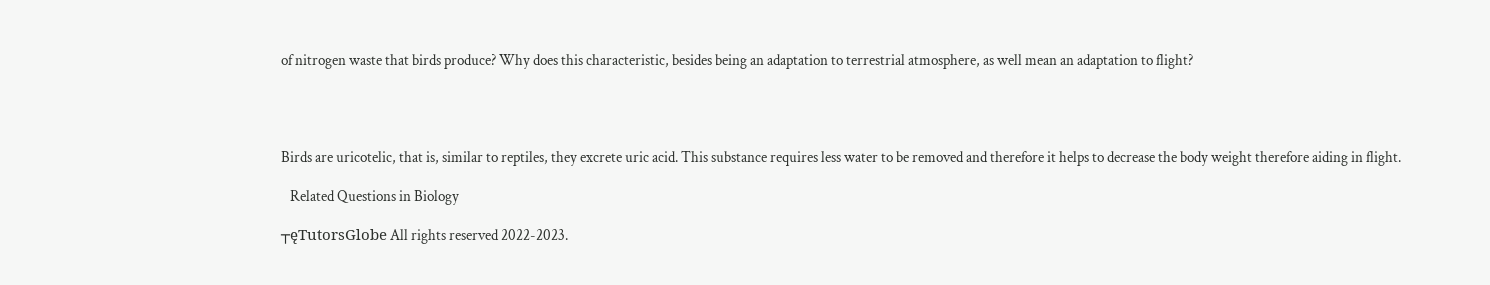of nitrogen waste that birds produce? Why does this characteristic, besides being an adaptation to terrestrial atmosphere, as well mean an adaptation to flight?




Birds are uricotelic, that is, similar to reptiles, they excrete uric acid. This substance requires less water to be removed and therefore it helps to decrease the body weight therefore aiding in flight.

   Related Questions in Biology

┬ęTutorsGlobe All rights reserved 2022-2023.